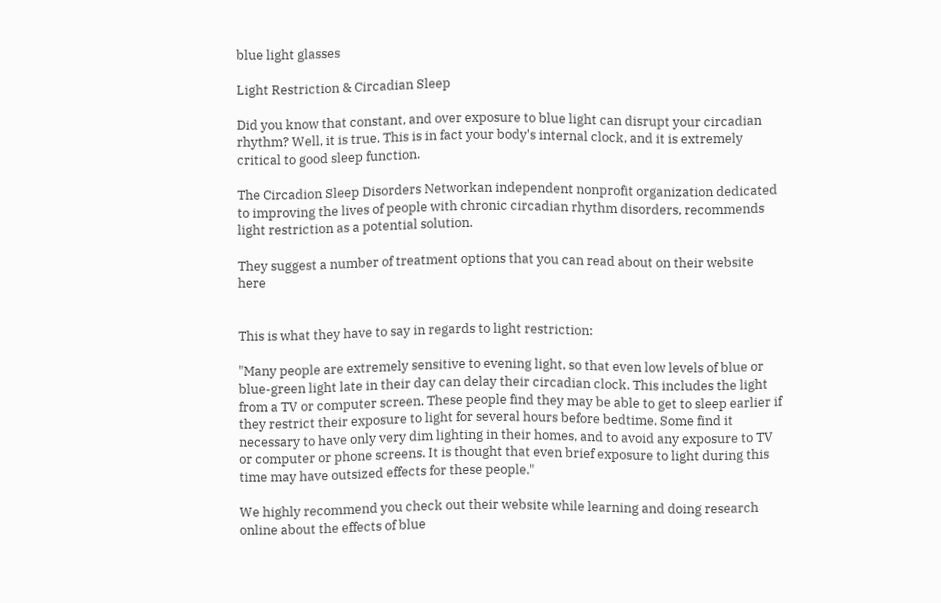blue light glasses

Light Restriction & Circadian Sleep

Did you know that constant, and over exposure to blue light can disrupt your circadian rhythm? Well, it is true. This is in fact your body's internal clock, and it is extremely critical to good sleep function.

The Circadion Sleep Disorders Networkan independent nonprofit organization dedicated to improving the lives of people with chronic circadian rhythm disorders, recommends light restriction as a potential solution.

They suggest a number of treatment options that you can read about on their website here


This is what they have to say in regards to light restriction:

"Many people are extremely sensitive to evening light, so that even low levels of blue or blue-green light late in their day can delay their circadian clock. This includes the light from a TV or computer screen. These people find they may be able to get to sleep earlier if they restrict their exposure to light for several hours before bedtime. Some find it necessary to have only very dim lighting in their homes, and to avoid any exposure to TV or computer or phone screens. It is thought that even brief exposure to light during this time may have outsized effects for these people."

We highly recommend you check out their website while learning and doing research online about the effects of blue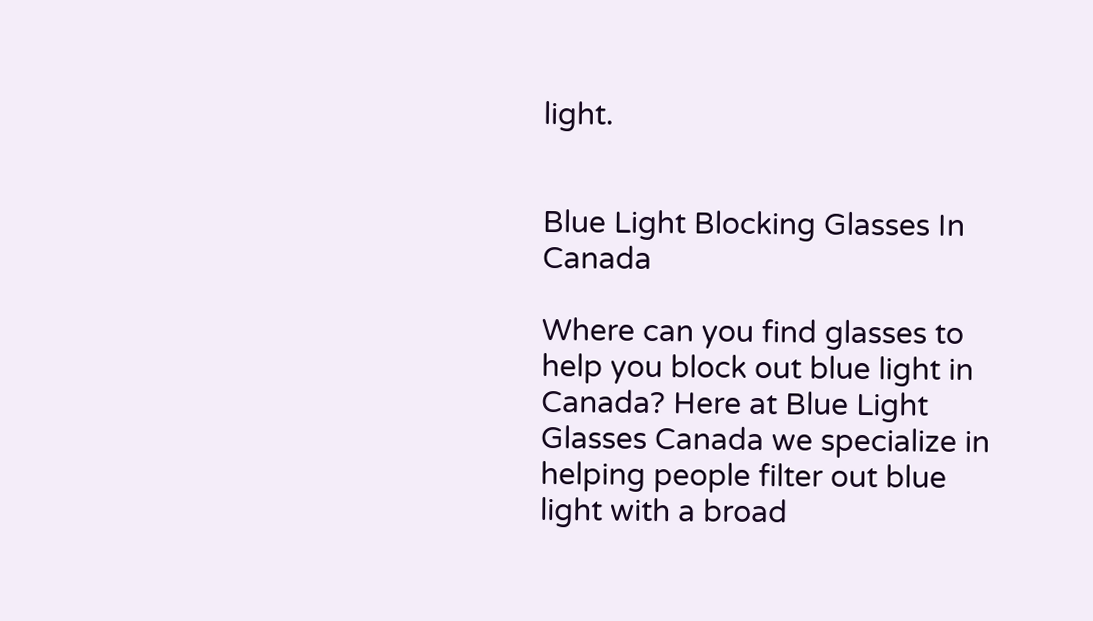light.


Blue Light Blocking Glasses In Canada

Where can you find glasses to help you block out blue light in Canada? Here at Blue Light Glasses Canada we specialize in helping people filter out blue light with a broad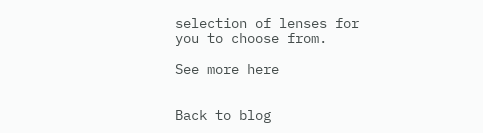selection of lenses for you to choose from.

See more here


Back to blog